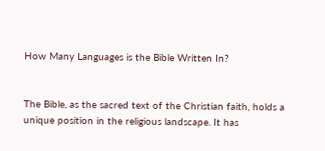How Many Languages is the Bible Written In?


The Bible, as the sacred text of the Christian faith, holds a unique position in the religious landscape. It has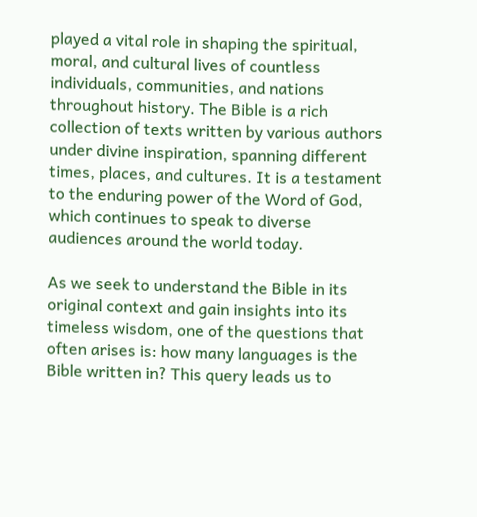played a vital role in shaping the spiritual, moral, and cultural lives of countless individuals, communities, and nations throughout history. The Bible is a rich collection of texts written by various authors under divine inspiration, spanning different times, places, and cultures. It is a testament to the enduring power of the Word of God, which continues to speak to diverse audiences around the world today.

As we seek to understand the Bible in its original context and gain insights into its timeless wisdom, one of the questions that often arises is: how many languages is the Bible written in? This query leads us to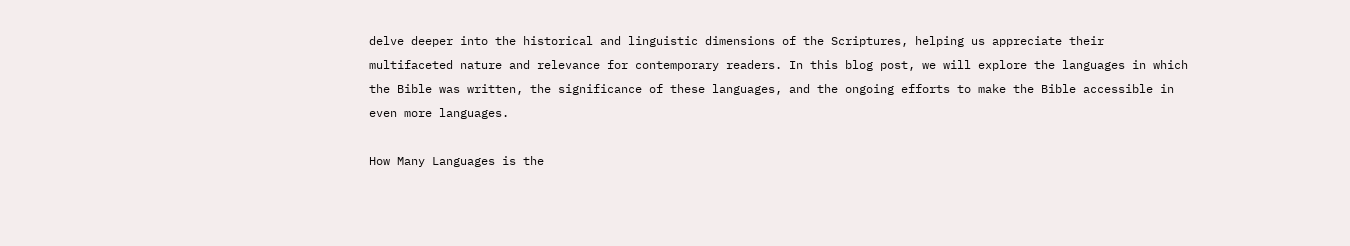delve deeper into the historical and linguistic dimensions of the Scriptures, helping us appreciate their multifaceted nature and relevance for contemporary readers. In this blog post, we will explore the languages in which the Bible was written, the significance of these languages, and the ongoing efforts to make the Bible accessible in even more languages.

How Many Languages is the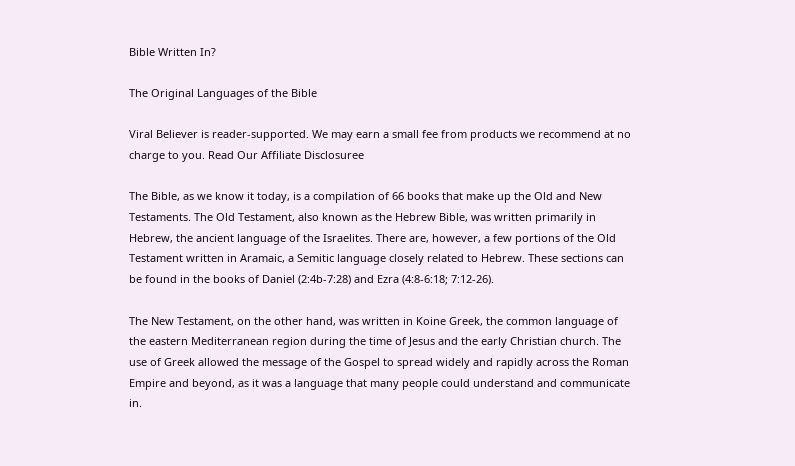Bible Written In?

The Original Languages of the Bible

Viral Believer is reader-supported. We may earn a small fee from products we recommend at no charge to you. Read Our Affiliate Disclosuree

The Bible, as we know it today, is a compilation of 66 books that make up the Old and New Testaments. The Old Testament, also known as the Hebrew Bible, was written primarily in Hebrew, the ancient language of the Israelites. There are, however, a few portions of the Old Testament written in Aramaic, a Semitic language closely related to Hebrew. These sections can be found in the books of Daniel (2:4b-7:28) and Ezra (4:8-6:18; 7:12-26).

The New Testament, on the other hand, was written in Koine Greek, the common language of the eastern Mediterranean region during the time of Jesus and the early Christian church. The use of Greek allowed the message of the Gospel to spread widely and rapidly across the Roman Empire and beyond, as it was a language that many people could understand and communicate in.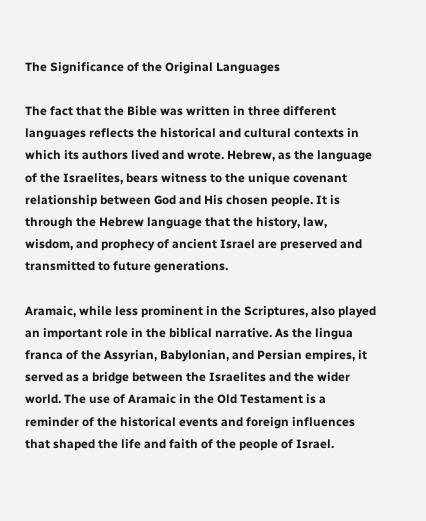The Significance of the Original Languages

The fact that the Bible was written in three different languages reflects the historical and cultural contexts in which its authors lived and wrote. Hebrew, as the language of the Israelites, bears witness to the unique covenant relationship between God and His chosen people. It is through the Hebrew language that the history, law, wisdom, and prophecy of ancient Israel are preserved and transmitted to future generations.

Aramaic, while less prominent in the Scriptures, also played an important role in the biblical narrative. As the lingua franca of the Assyrian, Babylonian, and Persian empires, it served as a bridge between the Israelites and the wider world. The use of Aramaic in the Old Testament is a reminder of the historical events and foreign influences that shaped the life and faith of the people of Israel.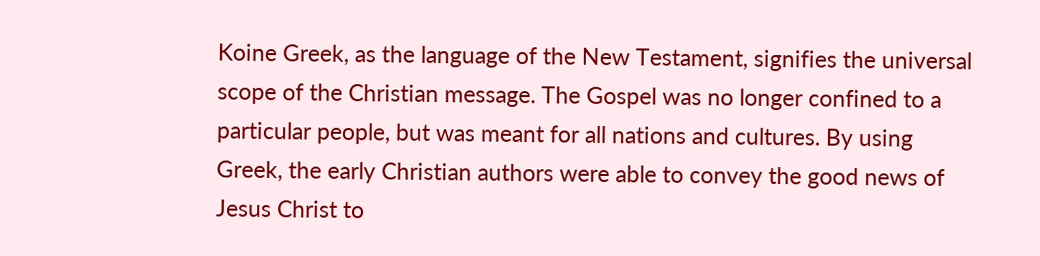Koine Greek, as the language of the New Testament, signifies the universal scope of the Christian message. The Gospel was no longer confined to a particular people, but was meant for all nations and cultures. By using Greek, the early Christian authors were able to convey the good news of Jesus Christ to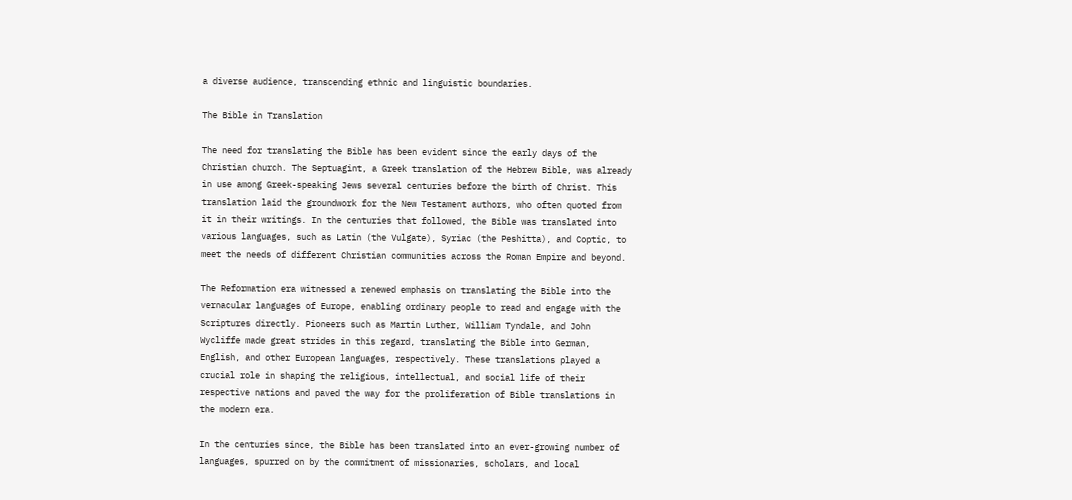a diverse audience, transcending ethnic and linguistic boundaries.

The Bible in Translation

The need for translating the Bible has been evident since the early days of the Christian church. The Septuagint, a Greek translation of the Hebrew Bible, was already in use among Greek-speaking Jews several centuries before the birth of Christ. This translation laid the groundwork for the New Testament authors, who often quoted from it in their writings. In the centuries that followed, the Bible was translated into various languages, such as Latin (the Vulgate), Syriac (the Peshitta), and Coptic, to meet the needs of different Christian communities across the Roman Empire and beyond.

The Reformation era witnessed a renewed emphasis on translating the Bible into the vernacular languages of Europe, enabling ordinary people to read and engage with the Scriptures directly. Pioneers such as Martin Luther, William Tyndale, and John Wycliffe made great strides in this regard, translating the Bible into German, English, and other European languages, respectively. These translations played a crucial role in shaping the religious, intellectual, and social life of their respective nations and paved the way for the proliferation of Bible translations in the modern era.

In the centuries since, the Bible has been translated into an ever-growing number of languages, spurred on by the commitment of missionaries, scholars, and local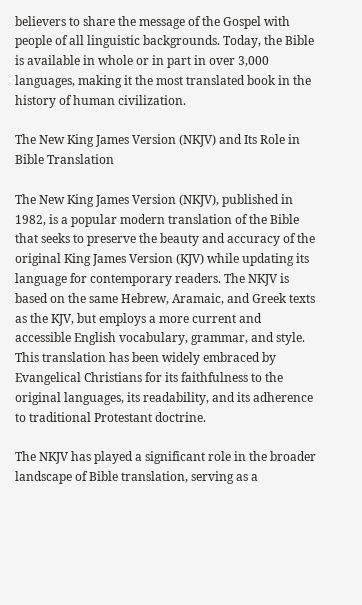believers to share the message of the Gospel with people of all linguistic backgrounds. Today, the Bible is available in whole or in part in over 3,000 languages, making it the most translated book in the history of human civilization.

The New King James Version (NKJV) and Its Role in Bible Translation

The New King James Version (NKJV), published in 1982, is a popular modern translation of the Bible that seeks to preserve the beauty and accuracy of the original King James Version (KJV) while updating its language for contemporary readers. The NKJV is based on the same Hebrew, Aramaic, and Greek texts as the KJV, but employs a more current and accessible English vocabulary, grammar, and style. This translation has been widely embraced by Evangelical Christians for its faithfulness to the original languages, its readability, and its adherence to traditional Protestant doctrine.

The NKJV has played a significant role in the broader landscape of Bible translation, serving as a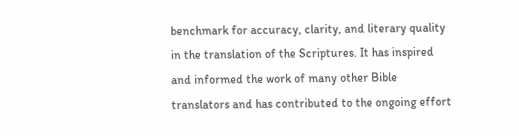benchmark for accuracy, clarity, and literary quality in the translation of the Scriptures. It has inspired and informed the work of many other Bible translators and has contributed to the ongoing effort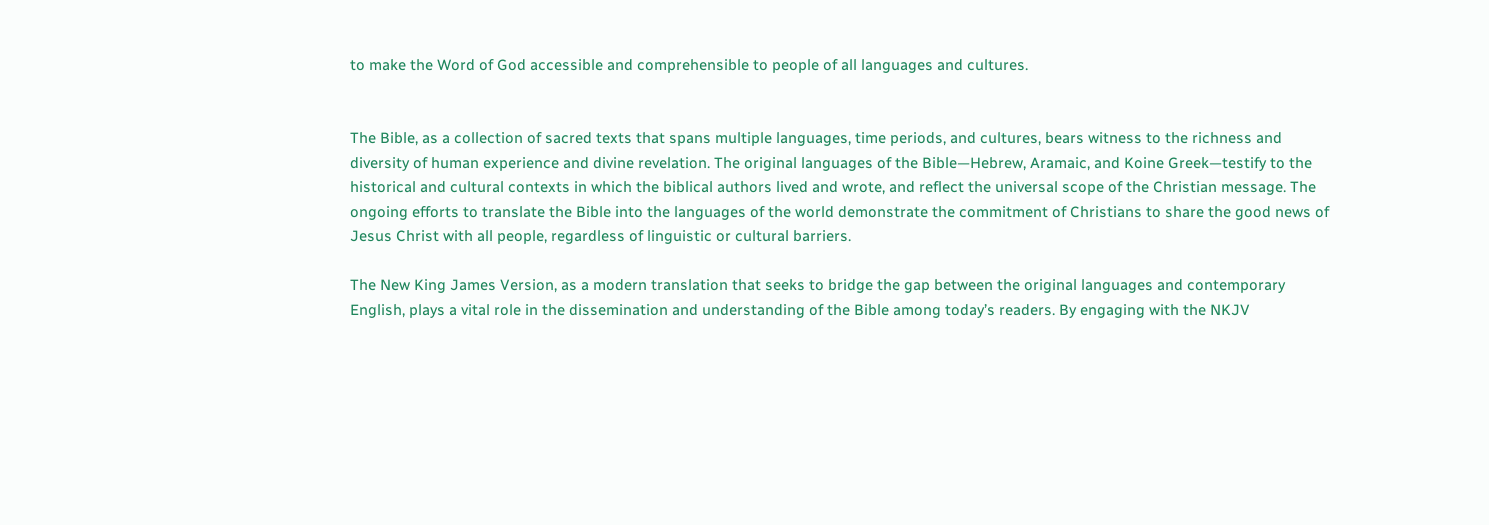to make the Word of God accessible and comprehensible to people of all languages and cultures.


The Bible, as a collection of sacred texts that spans multiple languages, time periods, and cultures, bears witness to the richness and diversity of human experience and divine revelation. The original languages of the Bible—Hebrew, Aramaic, and Koine Greek—testify to the historical and cultural contexts in which the biblical authors lived and wrote, and reflect the universal scope of the Christian message. The ongoing efforts to translate the Bible into the languages of the world demonstrate the commitment of Christians to share the good news of Jesus Christ with all people, regardless of linguistic or cultural barriers.

The New King James Version, as a modern translation that seeks to bridge the gap between the original languages and contemporary English, plays a vital role in the dissemination and understanding of the Bible among today’s readers. By engaging with the NKJV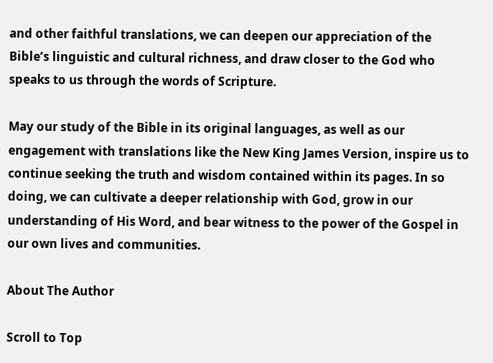and other faithful translations, we can deepen our appreciation of the Bible’s linguistic and cultural richness, and draw closer to the God who speaks to us through the words of Scripture.

May our study of the Bible in its original languages, as well as our engagement with translations like the New King James Version, inspire us to continue seeking the truth and wisdom contained within its pages. In so doing, we can cultivate a deeper relationship with God, grow in our understanding of His Word, and bear witness to the power of the Gospel in our own lives and communities.

About The Author

Scroll to Top